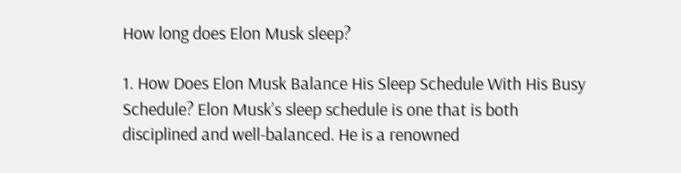How long does Elon Musk sleep?

1. How Does Elon Musk Balance His Sleep Schedule With His Busy Schedule? Elon Musk’s sleep schedule is one that is both disciplined and well-balanced. He is a renowned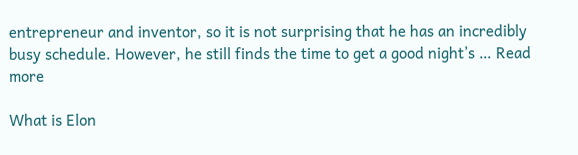entrepreneur and inventor, so it is not surprising that he has an incredibly busy schedule. However, he still finds the time to get a good night’s … Read more

What is Elon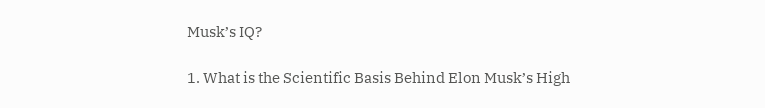Musk’s IQ?

1. What is the Scientific Basis Behind Elon Musk’s High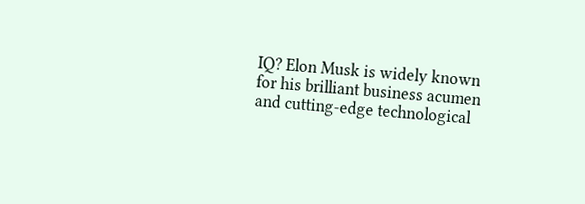IQ? Elon Musk is widely known for his brilliant business acumen and cutting-edge technological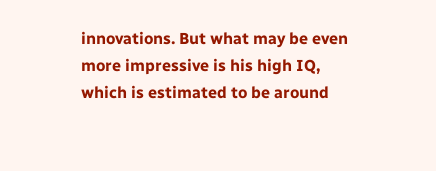innovations. But what may be even more impressive is his high IQ, which is estimated to be around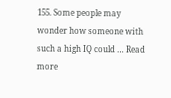155. Some people may wonder how someone with such a high IQ could … Read more